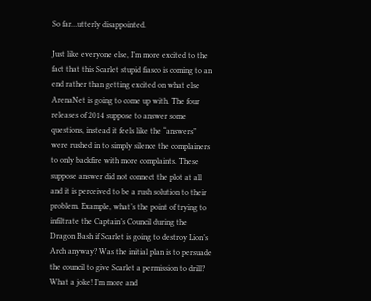So far…utterly disappointed.

Just like everyone else, I’m more excited to the fact that this Scarlet stupid fiasco is coming to an end rather than getting excited on what else ArenaNet is going to come up with. The four releases of 2014 suppose to answer some questions, instead it feels like the “answers” were rushed in to simply silence the complainers to only backfire with more complaints. These suppose answer did not connect the plot at all and it is perceived to be a rush solution to their problem. Example, what’s the point of trying to infiltrate the Captain’s Council during the Dragon Bash if Scarlet is going to destroy Lion’s Arch anyway? Was the initial plan is to persuade the council to give Scarlet a permission to drill? What a joke! I’m more and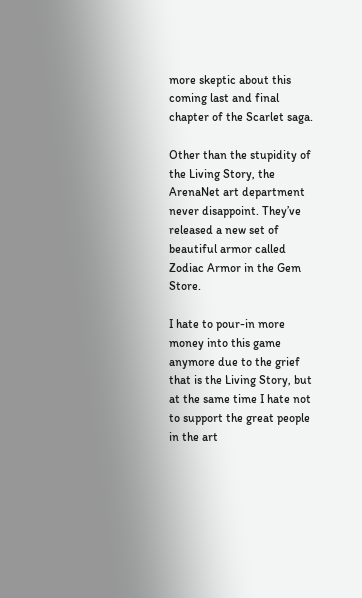more skeptic about this coming last and final chapter of the Scarlet saga.

Other than the stupidity of the Living Story, the ArenaNet art department never disappoint. They’ve released a new set of beautiful armor called Zodiac Armor in the Gem Store.

I hate to pour-in more money into this game anymore due to the grief that is the Living Story, but at the same time I hate not to support the great people in the art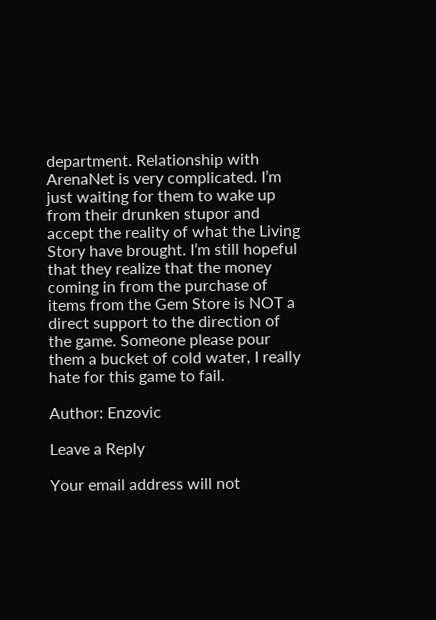department. Relationship with ArenaNet is very complicated. I’m just waiting for them to wake up from their drunken stupor and accept the reality of what the Living Story have brought. I’m still hopeful that they realize that the money coming in from the purchase of items from the Gem Store is NOT a direct support to the direction of the game. Someone please pour them a bucket of cold water, I really hate for this game to fail.

Author: Enzovic

Leave a Reply

Your email address will not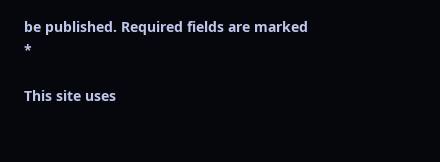be published. Required fields are marked *

This site uses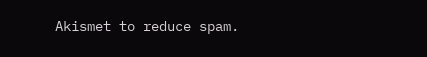Akismet to reduce spam.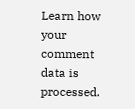Learn how your comment data is processed.